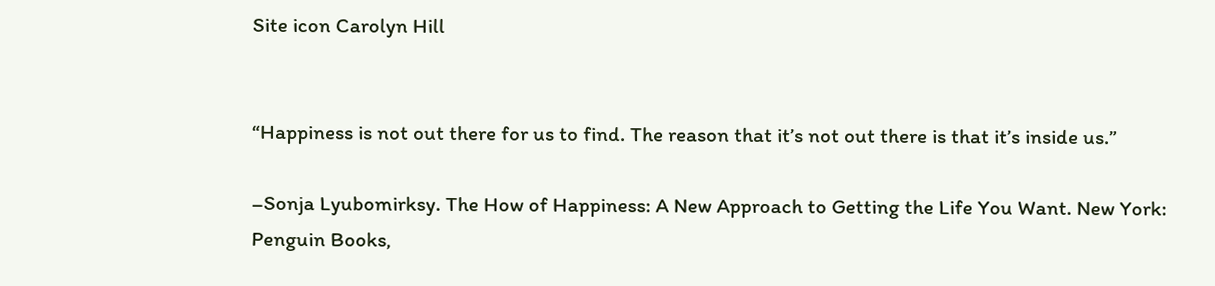Site icon Carolyn Hill


“Happiness is not out there for us to find. The reason that it’s not out there is that it’s inside us.”

–Sonja Lyubomirksy. The How of Happiness: A New Approach to Getting the Life You Want. New York: Penguin Books,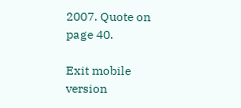2007. Quote on page 40.

Exit mobile version